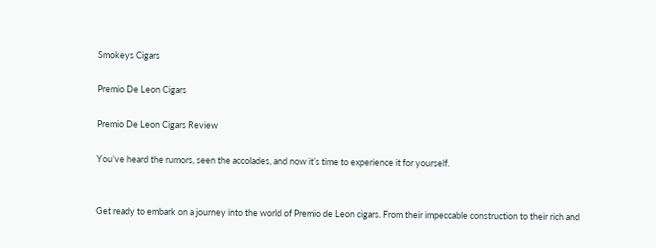Smokeys Cigars

Premio De Leon Cigars

Premio De Leon Cigars Review

You’ve heard the rumors, seen the accolades, and now it’s time to experience it for yourself.


Get ready to embark on a journey into the world of Premio de Leon cigars. From their impeccable construction to their rich and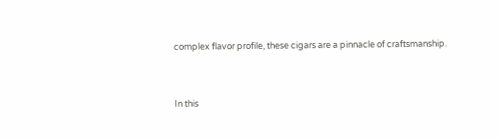complex flavor profile, these cigars are a pinnacle of craftsmanship.


In this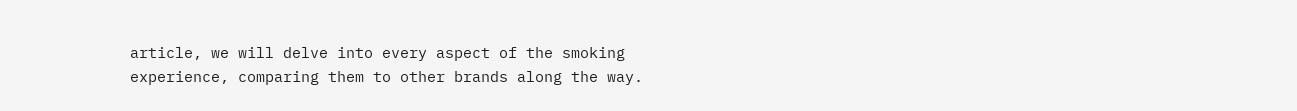article, we will delve into every aspect of the smoking experience, comparing them to other brands along the way.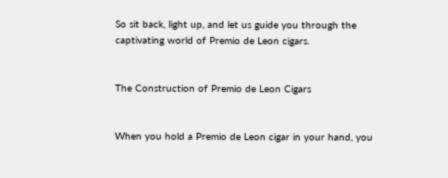So sit back, light up, and let us guide you through the captivating world of Premio de Leon cigars.


The Construction of Premio de Leon Cigars


When you hold a Premio de Leon cigar in your hand, you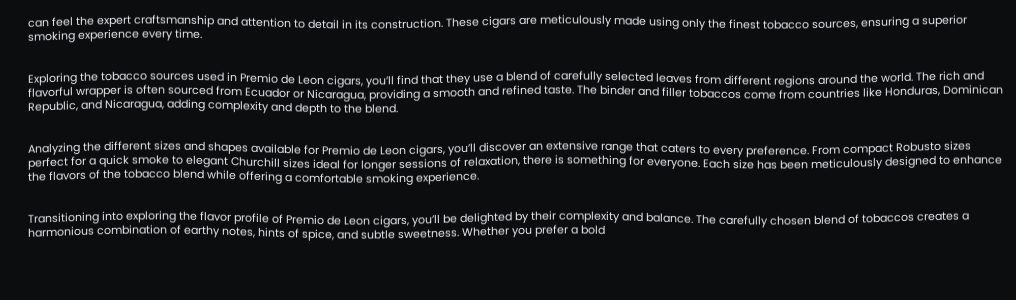can feel the expert craftsmanship and attention to detail in its construction. These cigars are meticulously made using only the finest tobacco sources, ensuring a superior smoking experience every time.


Exploring the tobacco sources used in Premio de Leon cigars, you’ll find that they use a blend of carefully selected leaves from different regions around the world. The rich and flavorful wrapper is often sourced from Ecuador or Nicaragua, providing a smooth and refined taste. The binder and filler tobaccos come from countries like Honduras, Dominican Republic, and Nicaragua, adding complexity and depth to the blend.


Analyzing the different sizes and shapes available for Premio de Leon cigars, you’ll discover an extensive range that caters to every preference. From compact Robusto sizes perfect for a quick smoke to elegant Churchill sizes ideal for longer sessions of relaxation, there is something for everyone. Each size has been meticulously designed to enhance the flavors of the tobacco blend while offering a comfortable smoking experience.


Transitioning into exploring the flavor profile of Premio de Leon cigars, you’ll be delighted by their complexity and balance. The carefully chosen blend of tobaccos creates a harmonious combination of earthy notes, hints of spice, and subtle sweetness. Whether you prefer a bold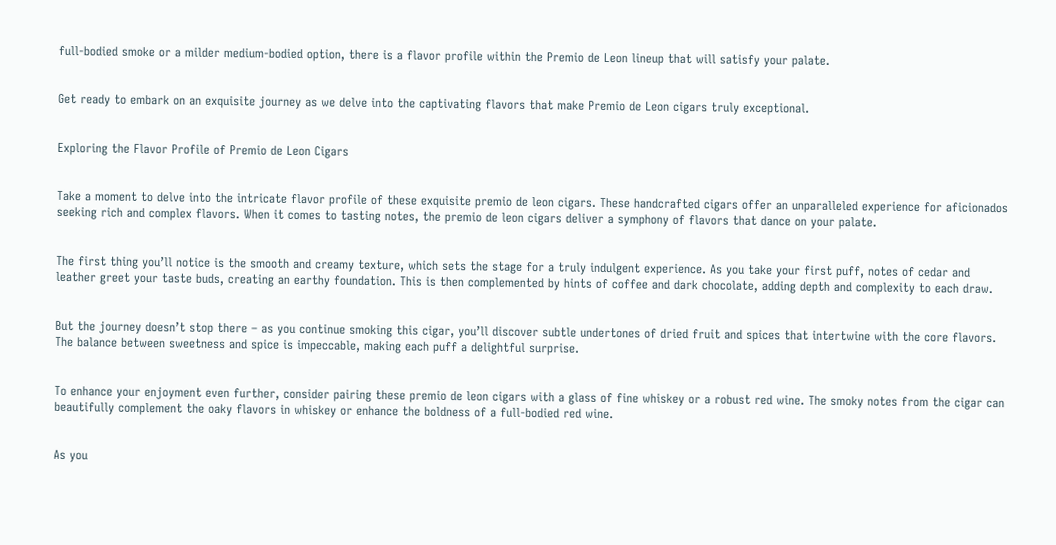full-bodied smoke or a milder medium-bodied option, there is a flavor profile within the Premio de Leon lineup that will satisfy your palate.


Get ready to embark on an exquisite journey as we delve into the captivating flavors that make Premio de Leon cigars truly exceptional.


Exploring the Flavor Profile of Premio de Leon Cigars


Take a moment to delve into the intricate flavor profile of these exquisite premio de leon cigars. These handcrafted cigars offer an unparalleled experience for aficionados seeking rich and complex flavors. When it comes to tasting notes, the premio de leon cigars deliver a symphony of flavors that dance on your palate.


The first thing you’ll notice is the smooth and creamy texture, which sets the stage for a truly indulgent experience. As you take your first puff, notes of cedar and leather greet your taste buds, creating an earthy foundation. This is then complemented by hints of coffee and dark chocolate, adding depth and complexity to each draw.


But the journey doesn’t stop there – as you continue smoking this cigar, you’ll discover subtle undertones of dried fruit and spices that intertwine with the core flavors. The balance between sweetness and spice is impeccable, making each puff a delightful surprise.


To enhance your enjoyment even further, consider pairing these premio de leon cigars with a glass of fine whiskey or a robust red wine. The smoky notes from the cigar can beautifully complement the oaky flavors in whiskey or enhance the boldness of a full-bodied red wine.


As you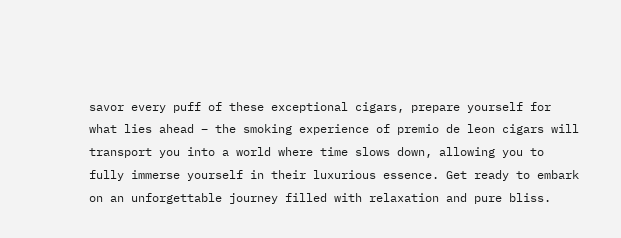savor every puff of these exceptional cigars, prepare yourself for what lies ahead – the smoking experience of premio de leon cigars will transport you into a world where time slows down, allowing you to fully immerse yourself in their luxurious essence. Get ready to embark on an unforgettable journey filled with relaxation and pure bliss.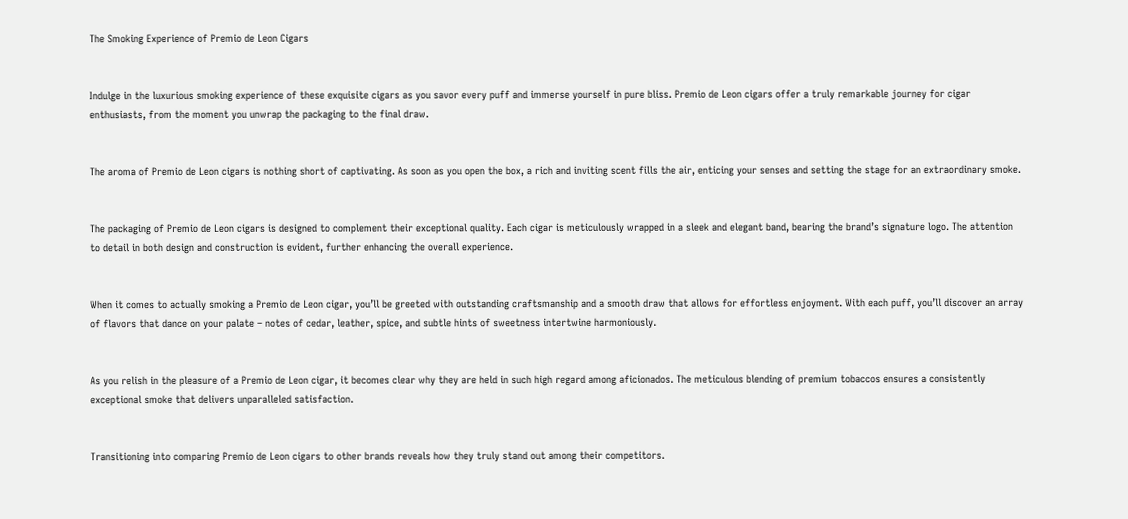The Smoking Experience of Premio de Leon Cigars


Indulge in the luxurious smoking experience of these exquisite cigars as you savor every puff and immerse yourself in pure bliss. Premio de Leon cigars offer a truly remarkable journey for cigar enthusiasts, from the moment you unwrap the packaging to the final draw.


The aroma of Premio de Leon cigars is nothing short of captivating. As soon as you open the box, a rich and inviting scent fills the air, enticing your senses and setting the stage for an extraordinary smoke.


The packaging of Premio de Leon cigars is designed to complement their exceptional quality. Each cigar is meticulously wrapped in a sleek and elegant band, bearing the brand’s signature logo. The attention to detail in both design and construction is evident, further enhancing the overall experience.


When it comes to actually smoking a Premio de Leon cigar, you’ll be greeted with outstanding craftsmanship and a smooth draw that allows for effortless enjoyment. With each puff, you’ll discover an array of flavors that dance on your palate – notes of cedar, leather, spice, and subtle hints of sweetness intertwine harmoniously.


As you relish in the pleasure of a Premio de Leon cigar, it becomes clear why they are held in such high regard among aficionados. The meticulous blending of premium tobaccos ensures a consistently exceptional smoke that delivers unparalleled satisfaction.


Transitioning into comparing Premio de Leon cigars to other brands reveals how they truly stand out among their competitors.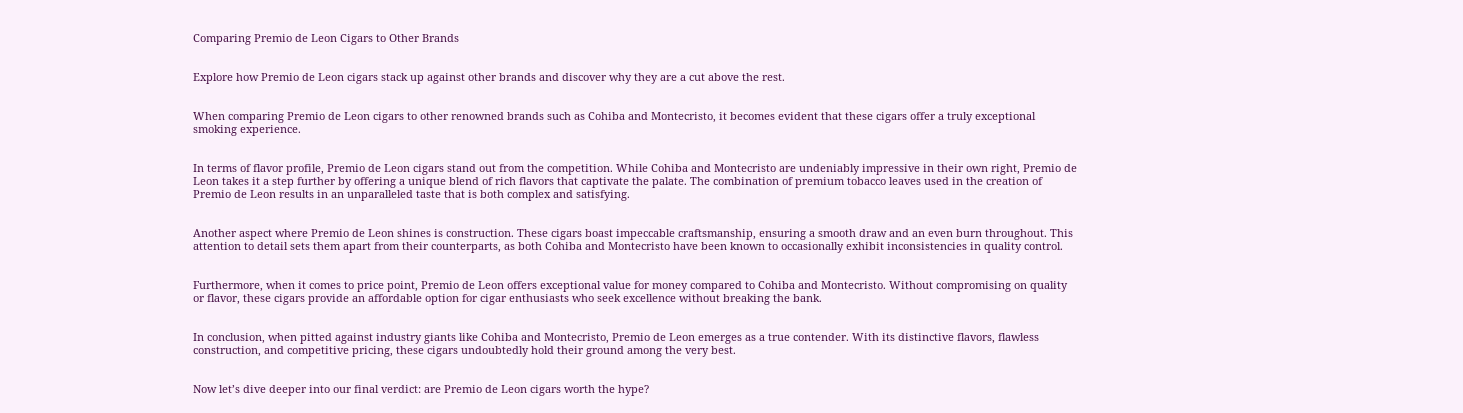Comparing Premio de Leon Cigars to Other Brands


Explore how Premio de Leon cigars stack up against other brands and discover why they are a cut above the rest.


When comparing Premio de Leon cigars to other renowned brands such as Cohiba and Montecristo, it becomes evident that these cigars offer a truly exceptional smoking experience.


In terms of flavor profile, Premio de Leon cigars stand out from the competition. While Cohiba and Montecristo are undeniably impressive in their own right, Premio de Leon takes it a step further by offering a unique blend of rich flavors that captivate the palate. The combination of premium tobacco leaves used in the creation of Premio de Leon results in an unparalleled taste that is both complex and satisfying.


Another aspect where Premio de Leon shines is construction. These cigars boast impeccable craftsmanship, ensuring a smooth draw and an even burn throughout. This attention to detail sets them apart from their counterparts, as both Cohiba and Montecristo have been known to occasionally exhibit inconsistencies in quality control.


Furthermore, when it comes to price point, Premio de Leon offers exceptional value for money compared to Cohiba and Montecristo. Without compromising on quality or flavor, these cigars provide an affordable option for cigar enthusiasts who seek excellence without breaking the bank.


In conclusion, when pitted against industry giants like Cohiba and Montecristo, Premio de Leon emerges as a true contender. With its distinctive flavors, flawless construction, and competitive pricing, these cigars undoubtedly hold their ground among the very best.


Now let’s dive deeper into our final verdict: are Premio de Leon cigars worth the hype?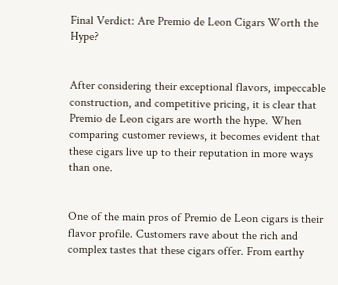Final Verdict: Are Premio de Leon Cigars Worth the Hype?


After considering their exceptional flavors, impeccable construction, and competitive pricing, it is clear that Premio de Leon cigars are worth the hype. When comparing customer reviews, it becomes evident that these cigars live up to their reputation in more ways than one.


One of the main pros of Premio de Leon cigars is their flavor profile. Customers rave about the rich and complex tastes that these cigars offer. From earthy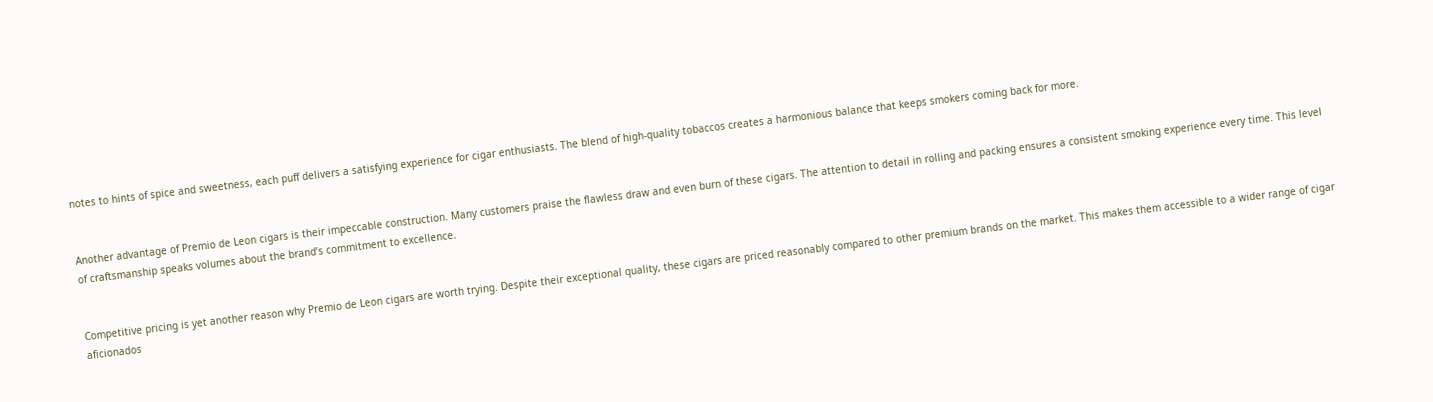notes to hints of spice and sweetness, each puff delivers a satisfying experience for cigar enthusiasts. The blend of high-quality tobaccos creates a harmonious balance that keeps smokers coming back for more.


Another advantage of Premio de Leon cigars is their impeccable construction. Many customers praise the flawless draw and even burn of these cigars. The attention to detail in rolling and packing ensures a consistent smoking experience every time. This level of craftsmanship speaks volumes about the brand’s commitment to excellence.


Competitive pricing is yet another reason why Premio de Leon cigars are worth trying. Despite their exceptional quality, these cigars are priced reasonably compared to other premium brands on the market. This makes them accessible to a wider range of cigar aficionados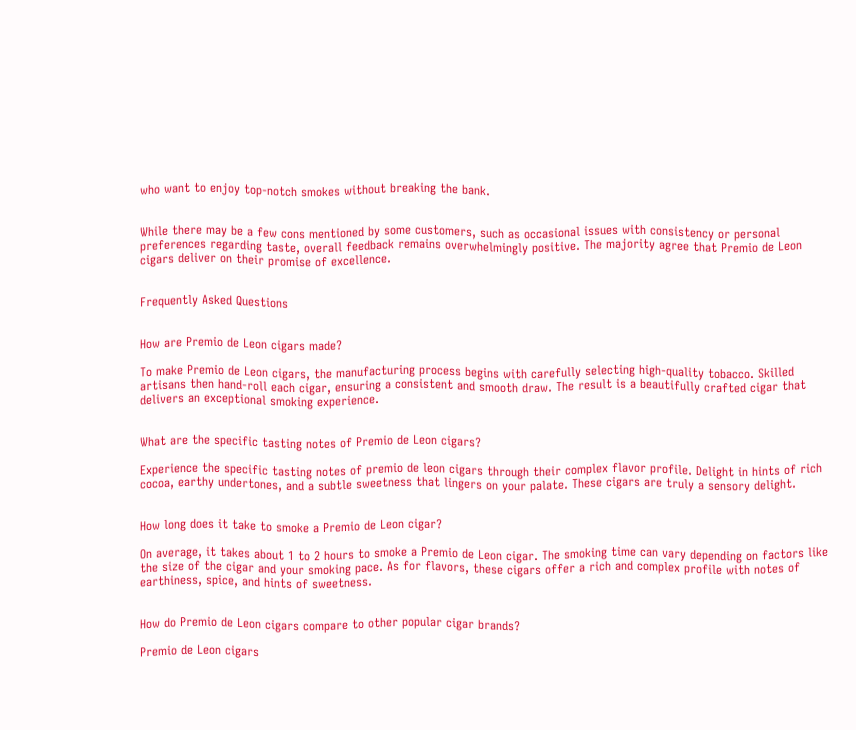who want to enjoy top-notch smokes without breaking the bank.


While there may be a few cons mentioned by some customers, such as occasional issues with consistency or personal preferences regarding taste, overall feedback remains overwhelmingly positive. The majority agree that Premio de Leon cigars deliver on their promise of excellence.


Frequently Asked Questions


How are Premio de Leon cigars made?

To make Premio de Leon cigars, the manufacturing process begins with carefully selecting high-quality tobacco. Skilled artisans then hand-roll each cigar, ensuring a consistent and smooth draw. The result is a beautifully crafted cigar that delivers an exceptional smoking experience.


What are the specific tasting notes of Premio de Leon cigars?

Experience the specific tasting notes of premio de leon cigars through their complex flavor profile. Delight in hints of rich cocoa, earthy undertones, and a subtle sweetness that lingers on your palate. These cigars are truly a sensory delight.


How long does it take to smoke a Premio de Leon cigar?

On average, it takes about 1 to 2 hours to smoke a Premio de Leon cigar. The smoking time can vary depending on factors like the size of the cigar and your smoking pace. As for flavors, these cigars offer a rich and complex profile with notes of earthiness, spice, and hints of sweetness.


How do Premio de Leon cigars compare to other popular cigar brands?

Premio de Leon cigars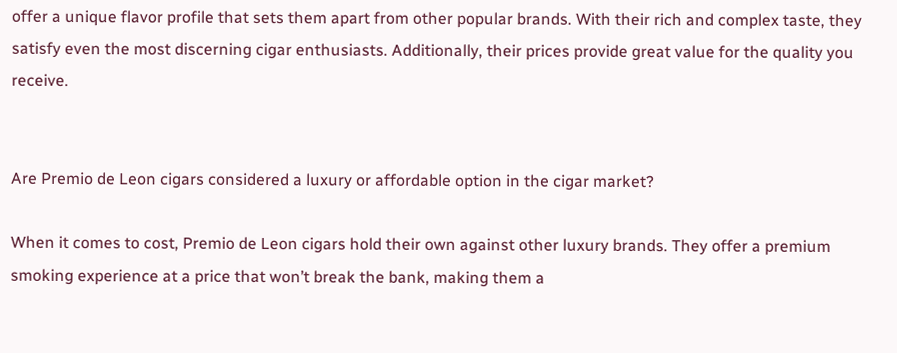offer a unique flavor profile that sets them apart from other popular brands. With their rich and complex taste, they satisfy even the most discerning cigar enthusiasts. Additionally, their prices provide great value for the quality you receive.


Are Premio de Leon cigars considered a luxury or affordable option in the cigar market?

When it comes to cost, Premio de Leon cigars hold their own against other luxury brands. They offer a premium smoking experience at a price that won’t break the bank, making them a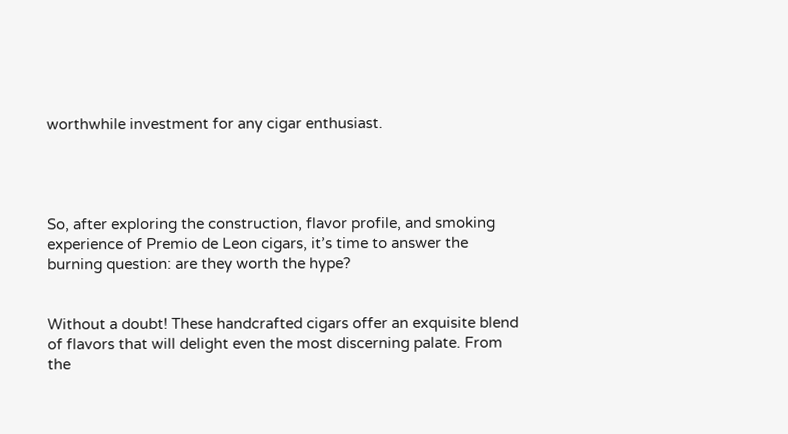worthwhile investment for any cigar enthusiast.




So, after exploring the construction, flavor profile, and smoking experience of Premio de Leon cigars, it’s time to answer the burning question: are they worth the hype?


Without a doubt! These handcrafted cigars offer an exquisite blend of flavors that will delight even the most discerning palate. From the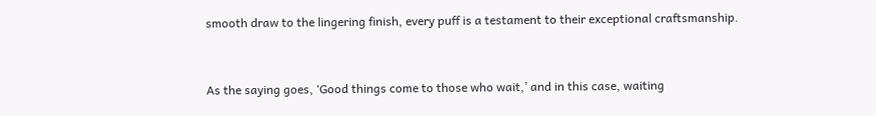smooth draw to the lingering finish, every puff is a testament to their exceptional craftsmanship.


As the saying goes, ‘Good things come to those who wait,’ and in this case, waiting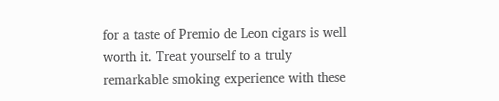for a taste of Premio de Leon cigars is well worth it. Treat yourself to a truly remarkable smoking experience with these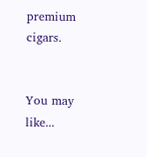premium cigars.


You may like...